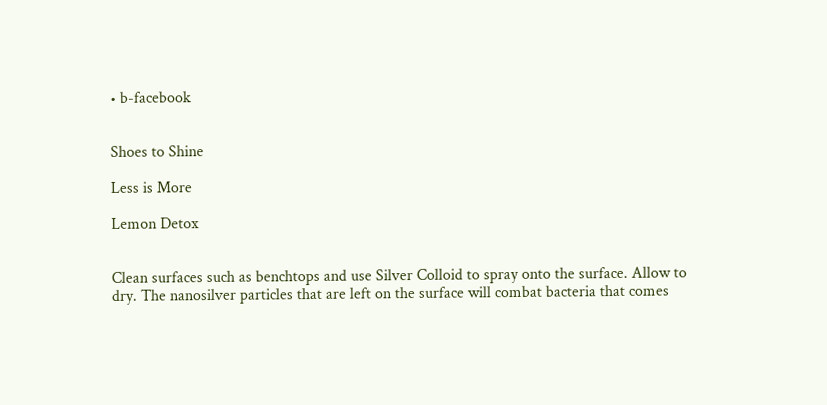• b-facebook


Shoes to Shine

Less is More

Lemon Detox


Clean surfaces such as benchtops and use Silver Colloid to spray onto the surface. Allow to dry. The nanosilver particles that are left on the surface will combat bacteria that comes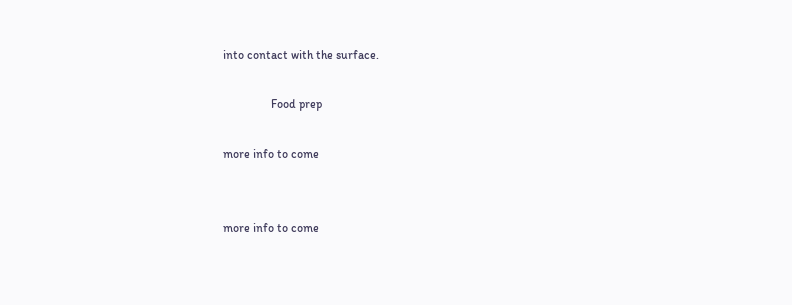into contact with the surface.

                Food prep

more info to come


more info to come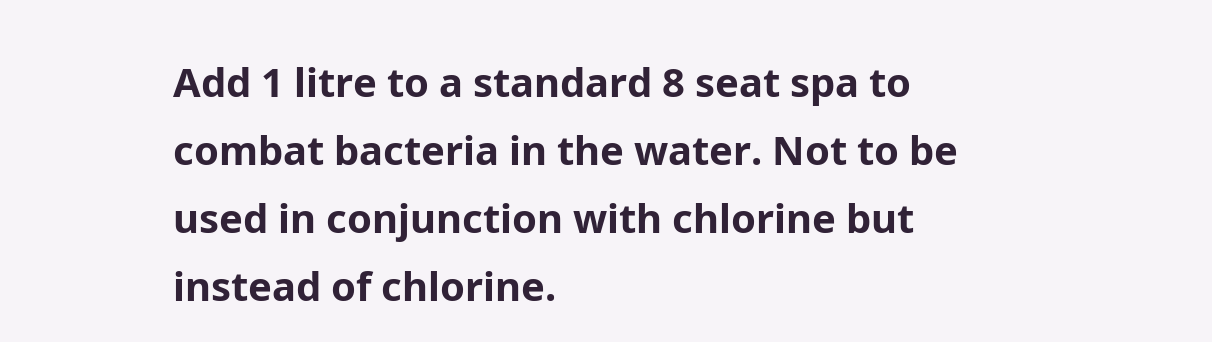Add 1 litre to a standard 8 seat spa to combat bacteria in the water. Not to be used in conjunction with chlorine but instead of chlorine.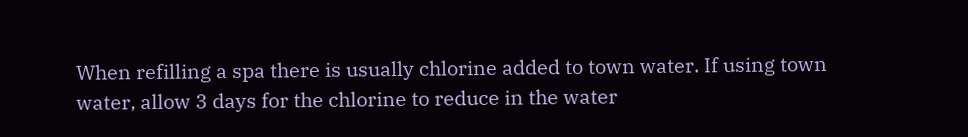When refilling a spa there is usually chlorine added to town water. If using town water, allow 3 days for the chlorine to reduce in the water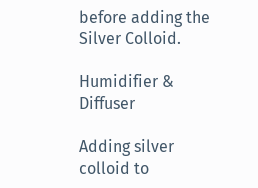before adding the Silver Colloid.

Humidifier & Diffuser

Adding silver colloid to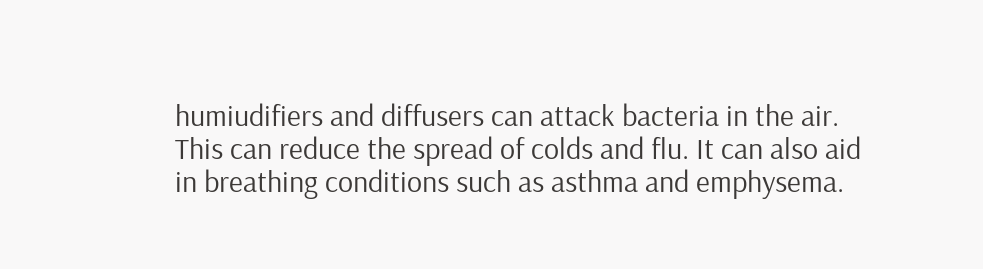humiudifiers and diffusers can attack bacteria in the air. This can reduce the spread of colds and flu. It can also aid in breathing conditions such as asthma and emphysema.